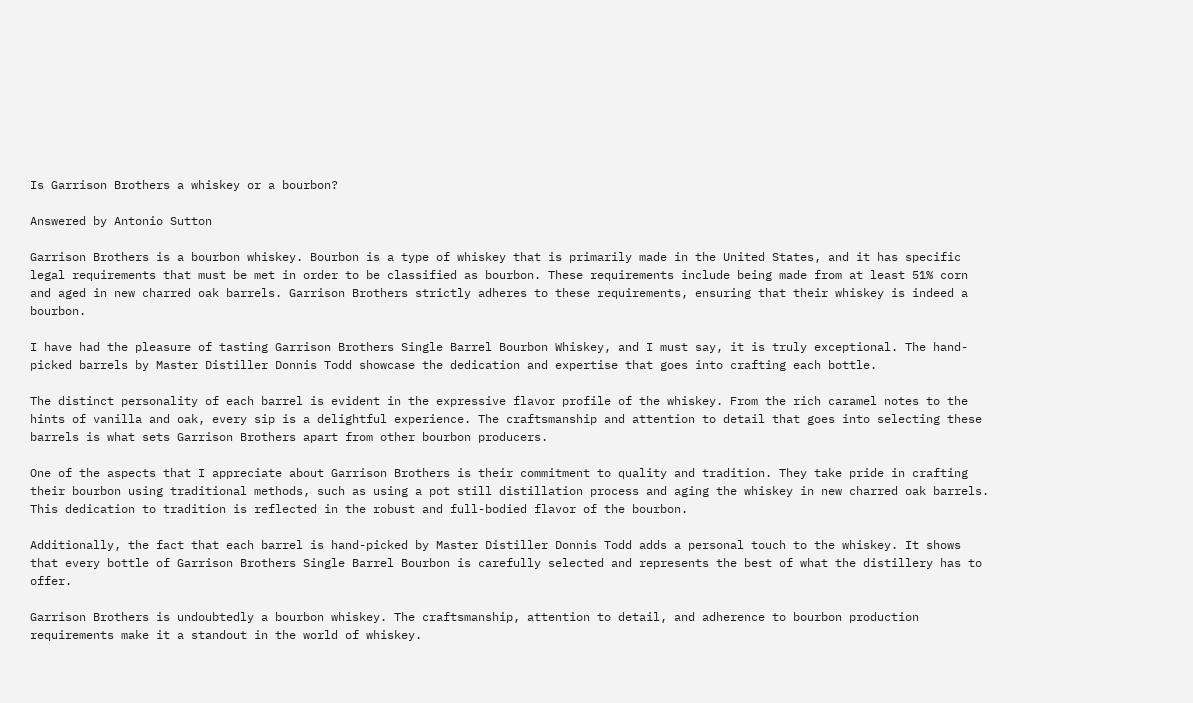Is Garrison Brothers a whiskey or a bourbon?

Answered by Antonio Sutton

Garrison Brothers is a bourbon whiskey. Bourbon is a type of whiskey that is primarily made in the United States, and it has specific legal requirements that must be met in order to be classified as bourbon. These requirements include being made from at least 51% corn and aged in new charred oak barrels. Garrison Brothers strictly adheres to these requirements, ensuring that their whiskey is indeed a bourbon.

I have had the pleasure of tasting Garrison Brothers Single Barrel Bourbon Whiskey, and I must say, it is truly exceptional. The hand-picked barrels by Master Distiller Donnis Todd showcase the dedication and expertise that goes into crafting each bottle.

The distinct personality of each barrel is evident in the expressive flavor profile of the whiskey. From the rich caramel notes to the hints of vanilla and oak, every sip is a delightful experience. The craftsmanship and attention to detail that goes into selecting these barrels is what sets Garrison Brothers apart from other bourbon producers.

One of the aspects that I appreciate about Garrison Brothers is their commitment to quality and tradition. They take pride in crafting their bourbon using traditional methods, such as using a pot still distillation process and aging the whiskey in new charred oak barrels. This dedication to tradition is reflected in the robust and full-bodied flavor of the bourbon.

Additionally, the fact that each barrel is hand-picked by Master Distiller Donnis Todd adds a personal touch to the whiskey. It shows that every bottle of Garrison Brothers Single Barrel Bourbon is carefully selected and represents the best of what the distillery has to offer.

Garrison Brothers is undoubtedly a bourbon whiskey. The craftsmanship, attention to detail, and adherence to bourbon production requirements make it a standout in the world of whiskey.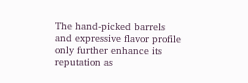The hand-picked barrels and expressive flavor profile only further enhance its reputation as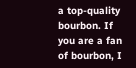a top-quality bourbon. If you are a fan of bourbon, I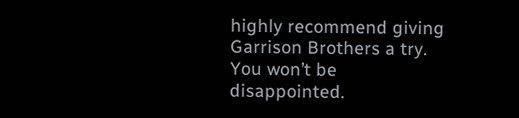highly recommend giving Garrison Brothers a try. You won’t be disappointed.